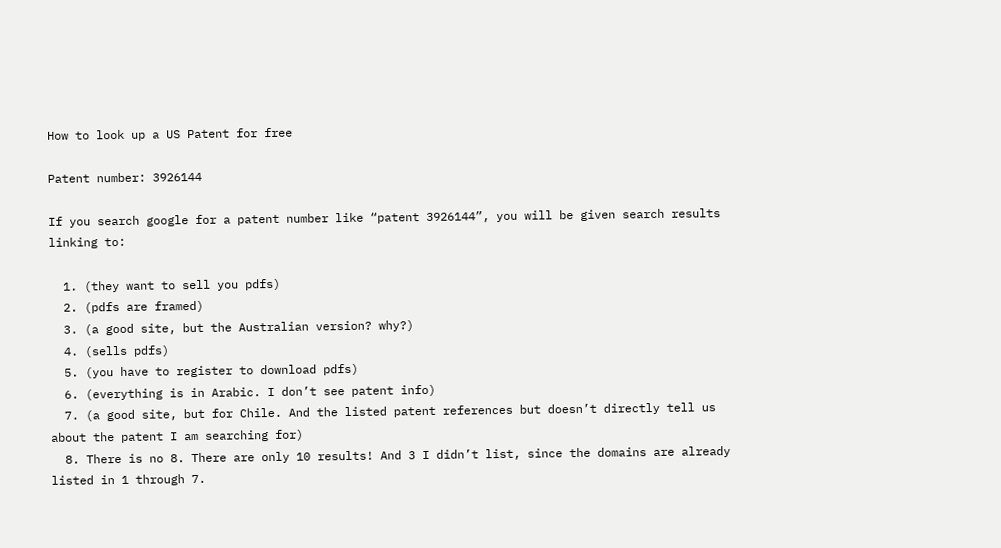How to look up a US Patent for free

Patent number: 3926144

If you search google for a patent number like “patent 3926144”, you will be given search results linking to:

  1. (they want to sell you pdfs)
  2. (pdfs are framed)
  3. (a good site, but the Australian version? why?)
  4. (sells pdfs)
  5. (you have to register to download pdfs)
  6. (everything is in Arabic. I don’t see patent info)
  7. (a good site, but for Chile. And the listed patent references but doesn’t directly tell us about the patent I am searching for)
  8. There is no 8. There are only 10 results! And 3 I didn’t list, since the domains are already listed in 1 through 7.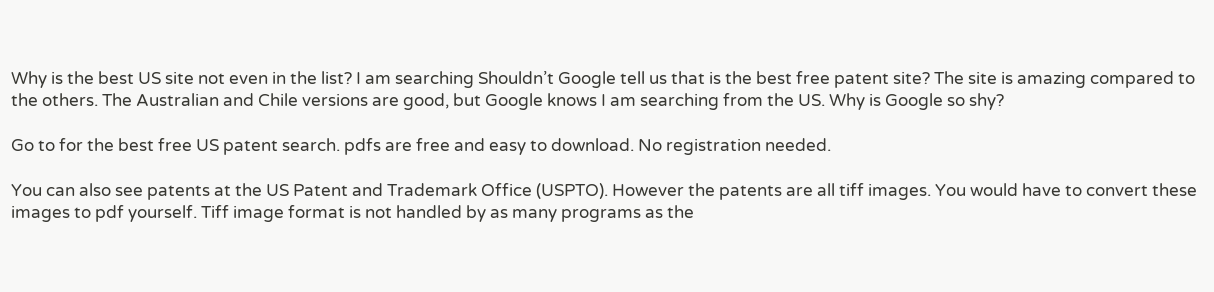Why is the best US site not even in the list? I am searching Shouldn’t Google tell us that is the best free patent site? The site is amazing compared to the others. The Australian and Chile versions are good, but Google knows I am searching from the US. Why is Google so shy?

Go to for the best free US patent search. pdfs are free and easy to download. No registration needed.

You can also see patents at the US Patent and Trademark Office (USPTO). However the patents are all tiff images. You would have to convert these images to pdf yourself. Tiff image format is not handled by as many programs as the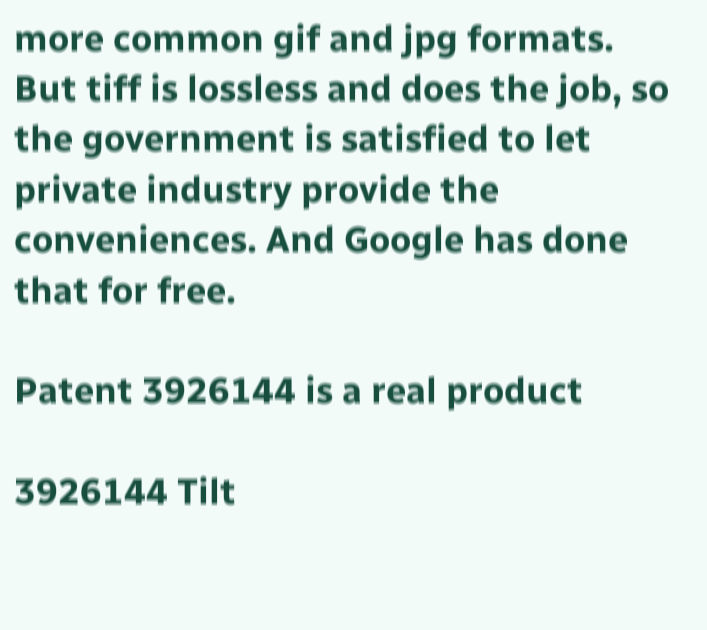more common gif and jpg formats. But tiff is lossless and does the job, so the government is satisfied to let private industry provide the conveniences. And Google has done that for free.

Patent 3926144 is a real product

3926144 Tilt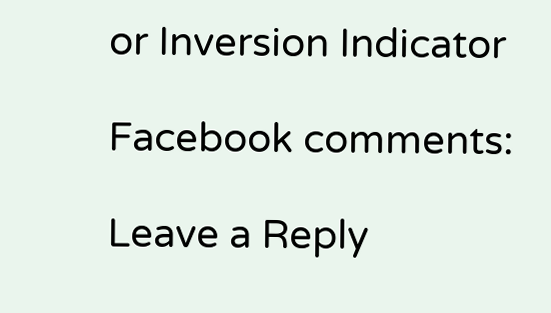or Inversion Indicator

Facebook comments:

Leave a Reply